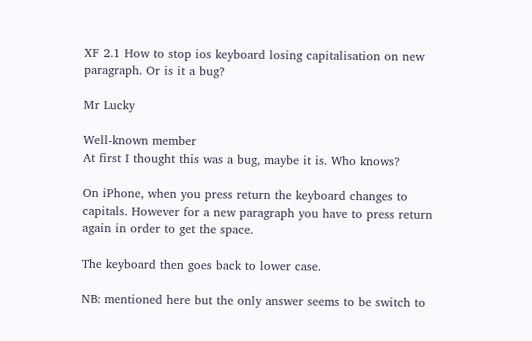XF 2.1 How to stop ios keyboard losing capitalisation on new paragraph. Or is it a bug?

Mr Lucky

Well-known member
At first I thought this was a bug, maybe it is. Who knows?

On iPhone, when you press return the keyboard changes to capitals. However for a new paragraph you have to press return again in order to get the space.

The keyboard then goes back to lower case.

NB: mentioned here but the only answer seems to be switch to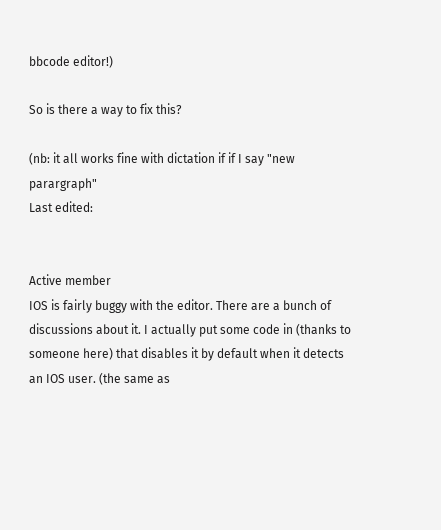bbcode editor!)

So is there a way to fix this?

(nb: it all works fine with dictation if if I say "new parargraph"
Last edited:


Active member
IOS is fairly buggy with the editor. There are a bunch of discussions about it. I actually put some code in (thanks to someone here) that disables it by default when it detects an IOS user. (the same as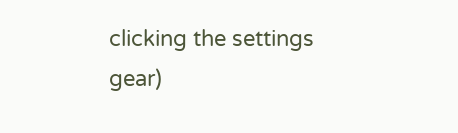clicking the settings gear)